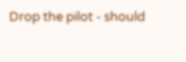Drop the pilot - should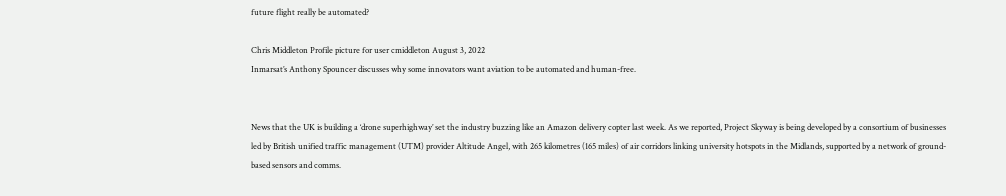future flight really be automated?

Chris Middleton Profile picture for user cmiddleton August 3, 2022
Inmarsat’s Anthony Spouncer discusses why some innovators want aviation to be automated and human-free.


News that the UK is building a ‘drone superhighway’ set the industry buzzing like an Amazon delivery copter last week. As we reported, Project Skyway is being developed by a consortium of businesses led by British unified traffic management (UTM) provider Altitude Angel, with 265 kilometres (165 miles) of air corridors linking university hotspots in the Midlands, supported by a network of ground-based sensors and comms.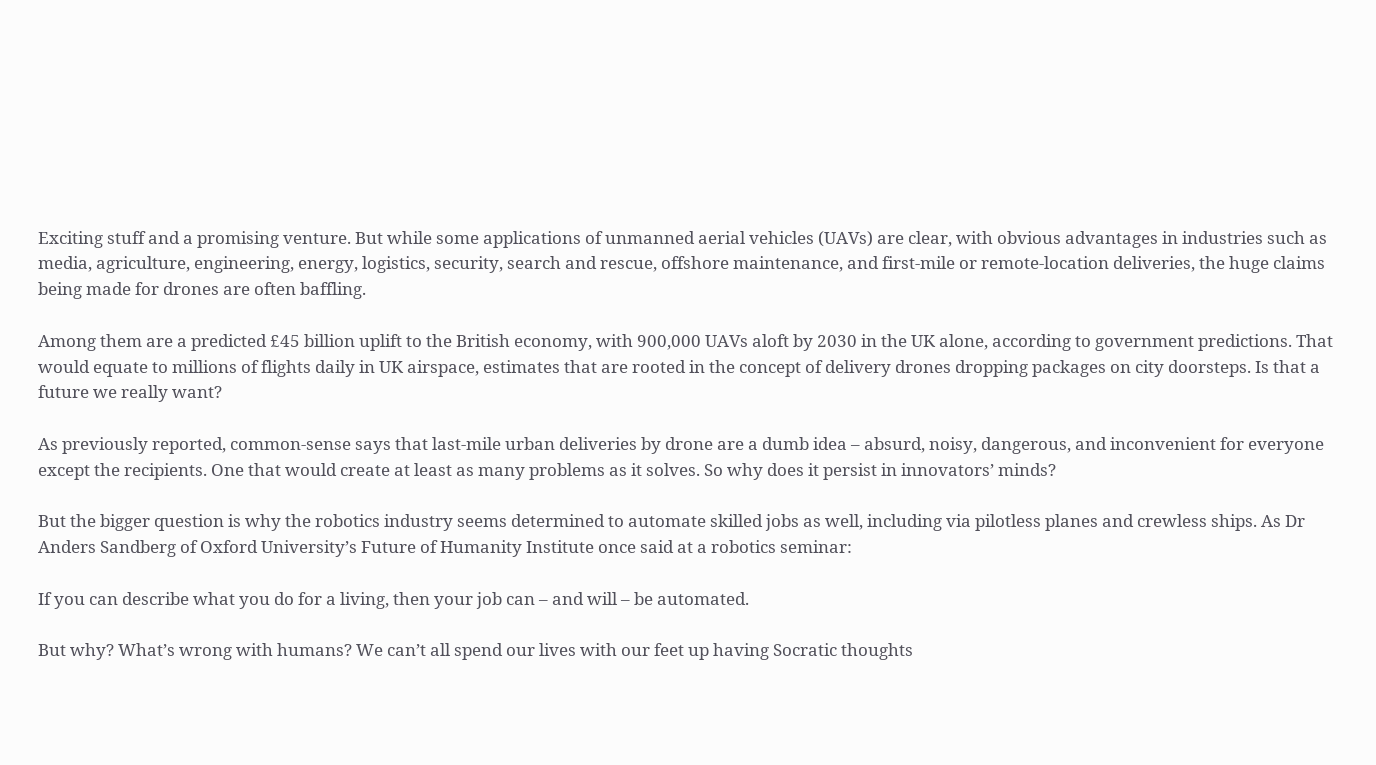Exciting stuff and a promising venture. But while some applications of unmanned aerial vehicles (UAVs) are clear, with obvious advantages in industries such as media, agriculture, engineering, energy, logistics, security, search and rescue, offshore maintenance, and first-mile or remote-location deliveries, the huge claims being made for drones are often baffling.

Among them are a predicted £45 billion uplift to the British economy, with 900,000 UAVs aloft by 2030 in the UK alone, according to government predictions. That would equate to millions of flights daily in UK airspace, estimates that are rooted in the concept of delivery drones dropping packages on city doorsteps. Is that a future we really want?

As previously reported, common-sense says that last-mile urban deliveries by drone are a dumb idea – absurd, noisy, dangerous, and inconvenient for everyone except the recipients. One that would create at least as many problems as it solves. So why does it persist in innovators’ minds?

But the bigger question is why the robotics industry seems determined to automate skilled jobs as well, including via pilotless planes and crewless ships. As Dr Anders Sandberg of Oxford University’s Future of Humanity Institute once said at a robotics seminar:

If you can describe what you do for a living, then your job can – and will – be automated.

But why? What’s wrong with humans? We can’t all spend our lives with our feet up having Socratic thoughts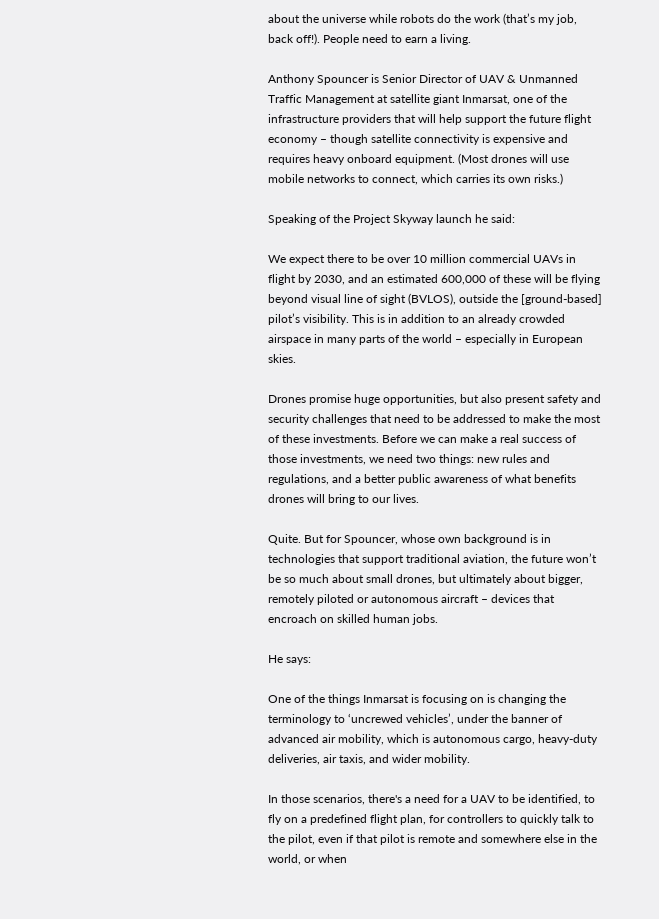about the universe while robots do the work (that’s my job, back off!). People need to earn a living.

Anthony Spouncer is Senior Director of UAV & Unmanned Traffic Management at satellite giant Inmarsat, one of the infrastructure providers that will help support the future flight economy – though satellite connectivity is expensive and requires heavy onboard equipment. (Most drones will use mobile networks to connect, which carries its own risks.)

Speaking of the Project Skyway launch he said:

We expect there to be over 10 million commercial UAVs in flight by 2030, and an estimated 600,000 of these will be flying beyond visual line of sight (BVLOS), outside the [ground-based] pilot’s visibility. This is in addition to an already crowded airspace in many parts of the world – especially in European skies.

Drones promise huge opportunities, but also present safety and security challenges that need to be addressed to make the most of these investments. Before we can make a real success of those investments, we need two things: new rules and regulations, and a better public awareness of what benefits drones will bring to our lives.

Quite. But for Spouncer, whose own background is in technologies that support traditional aviation, the future won’t be so much about small drones, but ultimately about bigger, remotely piloted or autonomous aircraft – devices that encroach on skilled human jobs.

He says:

One of the things Inmarsat is focusing on is changing the terminology to ‘uncrewed vehicles’, under the banner of advanced air mobility, which is autonomous cargo, heavy-duty deliveries, air taxis, and wider mobility.

In those scenarios, there's a need for a UAV to be identified, to fly on a predefined flight plan, for controllers to quickly talk to the pilot, even if that pilot is remote and somewhere else in the world, or when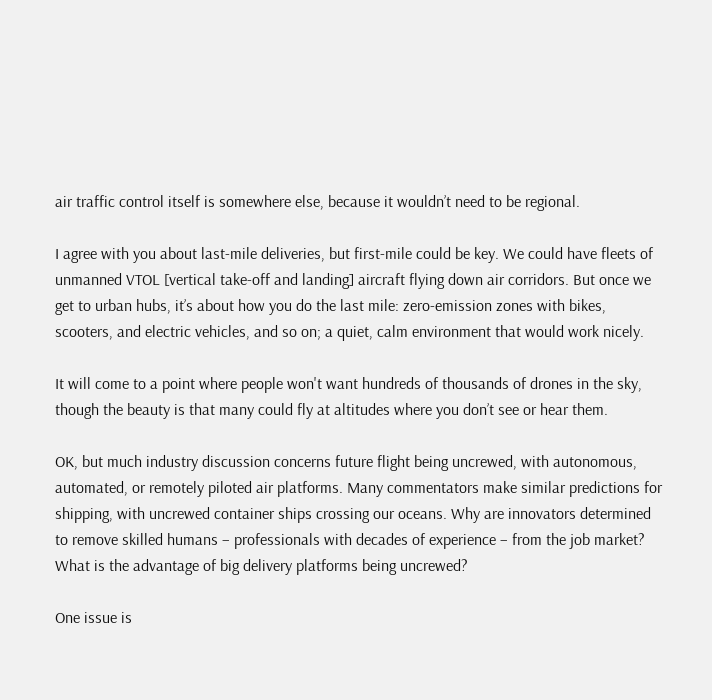air traffic control itself is somewhere else, because it wouldn’t need to be regional.

I agree with you about last-mile deliveries, but first-mile could be key. We could have fleets of unmanned VTOL [vertical take-off and landing] aircraft flying down air corridors. But once we get to urban hubs, it’s about how you do the last mile: zero-emission zones with bikes, scooters, and electric vehicles, and so on; a quiet, calm environment that would work nicely.

It will come to a point where people won't want hundreds of thousands of drones in the sky, though the beauty is that many could fly at altitudes where you don’t see or hear them.

OK, but much industry discussion concerns future flight being uncrewed, with autonomous, automated, or remotely piloted air platforms. Many commentators make similar predictions for shipping, with uncrewed container ships crossing our oceans. Why are innovators determined to remove skilled humans – professionals with decades of experience – from the job market? What is the advantage of big delivery platforms being uncrewed?

One issue is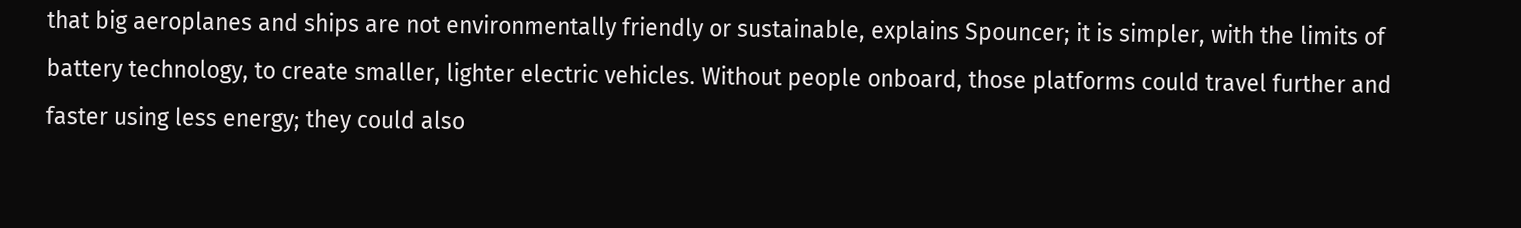that big aeroplanes and ships are not environmentally friendly or sustainable, explains Spouncer; it is simpler, with the limits of battery technology, to create smaller, lighter electric vehicles. Without people onboard, those platforms could travel further and faster using less energy; they could also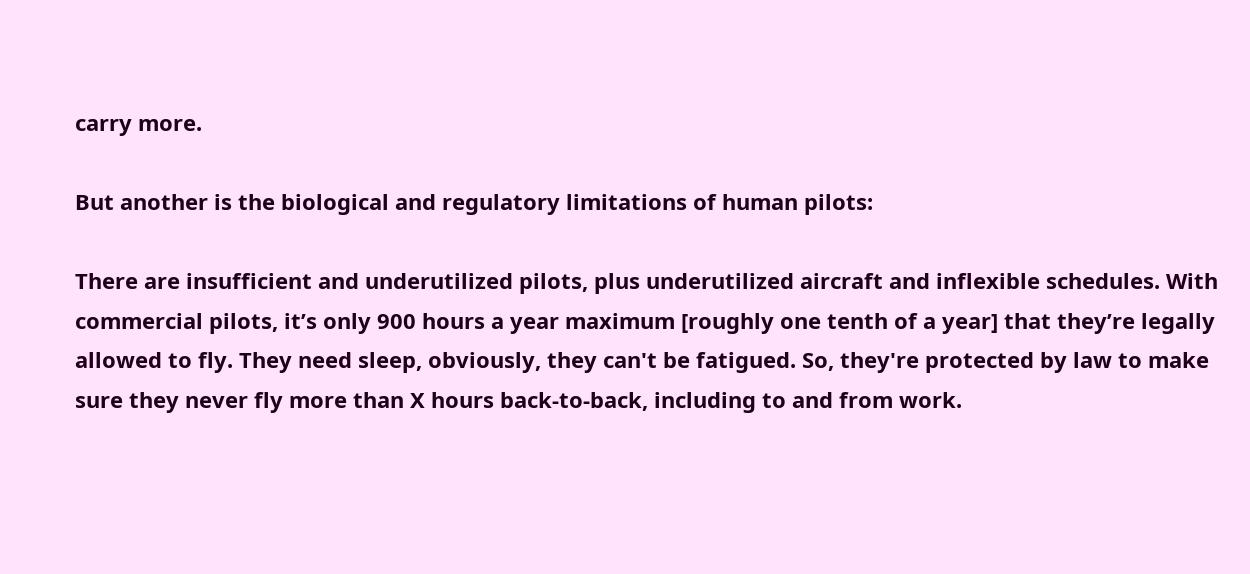carry more.

But another is the biological and regulatory limitations of human pilots:

There are insufficient and underutilized pilots, plus underutilized aircraft and inflexible schedules. With commercial pilots, it’s only 900 hours a year maximum [roughly one tenth of a year] that they’re legally allowed to fly. They need sleep, obviously, they can't be fatigued. So, they're protected by law to make sure they never fly more than X hours back-to-back, including to and from work.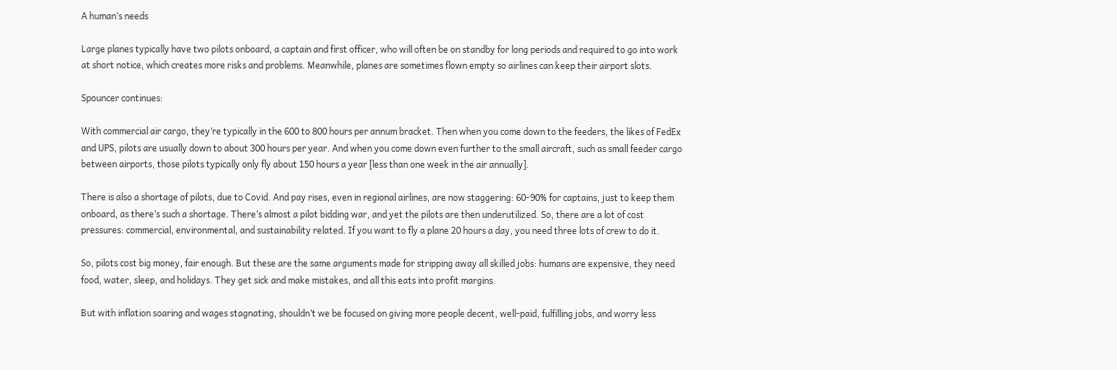A human’s needs

Large planes typically have two pilots onboard, a captain and first officer, who will often be on standby for long periods and required to go into work at short notice, which creates more risks and problems. Meanwhile, planes are sometimes flown empty so airlines can keep their airport slots.

Spouncer continues:

With commercial air cargo, they’re typically in the 600 to 800 hours per annum bracket. Then when you come down to the feeders, the likes of FedEx and UPS, pilots are usually down to about 300 hours per year. And when you come down even further to the small aircraft, such as small feeder cargo between airports, those pilots typically only fly about 150 hours a year [less than one week in the air annually].

There is also a shortage of pilots, due to Covid. And pay rises, even in regional airlines, are now staggering: 60-90% for captains, just to keep them onboard, as there’s such a shortage. There’s almost a pilot bidding war, and yet the pilots are then underutilized. So, there are a lot of cost pressures: commercial, environmental, and sustainability related. If you want to fly a plane 20 hours a day, you need three lots of crew to do it.

So, pilots cost big money, fair enough. But these are the same arguments made for stripping away all skilled jobs: humans are expensive, they need food, water, sleep, and holidays. They get sick and make mistakes, and all this eats into profit margins.

But with inflation soaring and wages stagnating, shouldn’t we be focused on giving more people decent, well-paid, fulfilling jobs, and worry less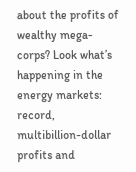about the profits of wealthy mega-corps? Look what’s happening in the energy markets: record, multibillion-dollar profits and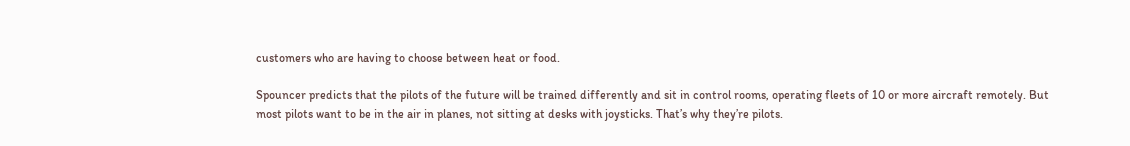customers who are having to choose between heat or food.

Spouncer predicts that the pilots of the future will be trained differently and sit in control rooms, operating fleets of 10 or more aircraft remotely. But most pilots want to be in the air in planes, not sitting at desks with joysticks. That’s why they’re pilots.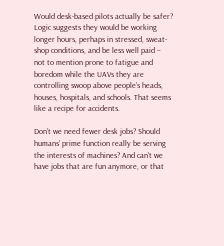Would desk-based pilots actually be safer? Logic suggests they would be working longer hours, perhaps in stressed, sweat-shop conditions, and be less well paid – not to mention prone to fatigue and boredom while the UAVs they are controlling swoop above people’s heads, houses, hospitals, and schools. That seems like a recipe for accidents.

Don’t we need fewer desk jobs? Should humans’ prime function really be serving the interests of machines? And can’t we have jobs that are fun anymore, or that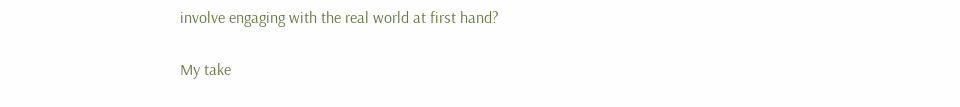involve engaging with the real world at first hand?

My take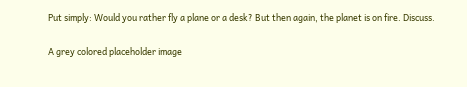Put simply: Would you rather fly a plane or a desk? But then again, the planet is on fire. Discuss.

A grey colored placeholder image